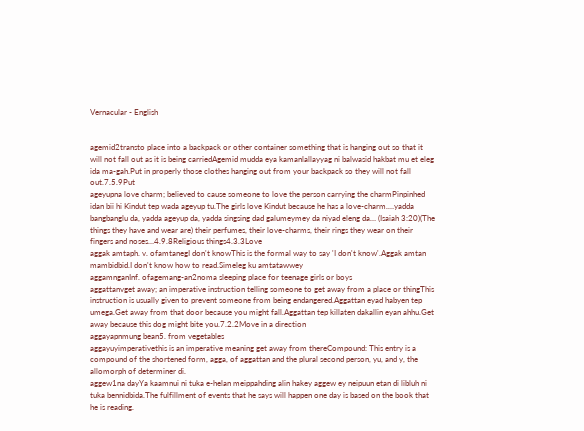Vernacular - English


agemid2transto place into a backpack or other container something that is hanging out so that it will not fall out as it is being carriedAgemid mudda eya kamanlallayyag ni balwasid hakbat mu et eleg ida ma-gah.Put in properly those clothes hanging out from your backpack so they will not fall out.7.5.9Put
ageyupna love charm; believed to cause someone to love the person carrying the charmPinpinhed idan bii hi Kindut tep wada ageyup tu.The girls love Kindut because he has a love-charm.…yadda bangbanglu da, yadda ageyup da, yadda singsing dad galumeymey da niyad eleng da… (Isaiah 3:20)(The things they have and wear are) their perfumes, their love-charms, their rings they wear on their fingers and noses…4.9.8Religious things4.3.3Love
aggak amtaph. v. ofamtanegI don't knowThis is the formal way to say 'I don't know'.Aggak amtan mambidbid.I don't know how to read.Simeleg ku amtatawwey
aggamnganInf. ofagemang-an2noma sleeping place for teenage girls or boys
aggattanvget away; an imperative instruction telling someone to get away from a place or thingThis instruction is usually given to prevent someone from being endangered.Aggattan eyad habyen tep umega.Get away from that door because you might fall.Aggattan tep killaten dakallin eyan ahhu.Get away because this dog might bite you.7.2.2Move in a direction
aggayapnmung bean5. from vegetables
aggayuyimperativethis is an imperative meaning get away from thereCompound: This entry is a compound of the shortened form, agga, of aggattan and the plural second person, yu, and y, the allomorph of determiner di.
aggew1na dayYa kaamnui ni tuka e-helan meippahding alin hakey aggew ey neipuun etan di libluh ni tuka bennidbida.The fulfillment of events that he says will happen one day is based on the book that he is reading.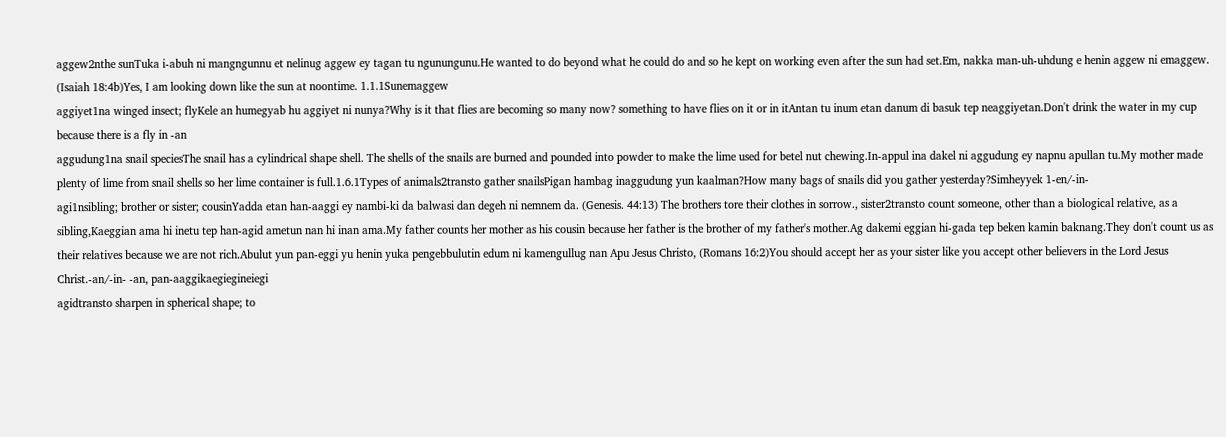aggew2nthe sunTuka i-abuh ni mangngunnu et nelinug aggew ey tagan tu ngunungunu.He wanted to do beyond what he could do and so he kept on working even after the sun had set.Em, nakka man-uh-uhdung e henin aggew ni emaggew. (Isaiah 18:4b)Yes, I am looking down like the sun at noontime. 1.1.1Sunemaggew
aggiyet1na winged insect; flyKele an humegyab hu aggiyet ni nunya?Why is it that flies are becoming so many now? something to have flies on it or in itAntan tu inum etan danum di basuk tep neaggiyetan.Don't drink the water in my cup because there is a fly in -an
aggudung1na snail speciesThe snail has a cylindrical shape shell. The shells of the snails are burned and pounded into powder to make the lime used for betel nut chewing.In-appul ina dakel ni aggudung ey napnu apullan tu.My mother made plenty of lime from snail shells so her lime container is full.1.6.1Types of animals2transto gather snailsPigan hambag inaggudung yun kaalman?How many bags of snails did you gather yesterday?Simheyyek 1-en/-in-
agi1nsibling; brother or sister; cousinYadda etan han-aaggi ey nambi-ki da balwasi dan degeh ni nemnem da. (Genesis. 44:13) The brothers tore their clothes in sorrow., sister2transto count someone, other than a biological relative, as a sibling,Kaeggian ama hi inetu tep han-agid ametun nan hi inan ama.My father counts her mother as his cousin because her father is the brother of my father's mother.Ag dakemi eggian hi-gada tep beken kamin baknang.They don't count us as their relatives because we are not rich.Abulut yun pan-eggi yu henin yuka pengebbulutin edum ni kamengullug nan Apu Jesus Christo, (Romans 16:2)You should accept her as your sister like you accept other believers in the Lord Jesus Christ.-an/-in- -an, pan-aaggikaegiegineiegi
agidtransto sharpen in spherical shape; to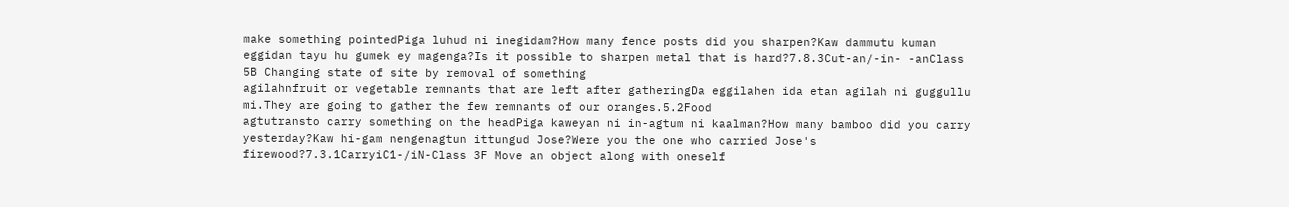make something pointedPiga luhud ni inegidam?How many fence posts did you sharpen?Kaw dammutu kuman eggidan tayu hu gumek ey magenga?Is it possible to sharpen metal that is hard?7.8.3Cut-an/-in- -anClass 5B Changing state of site by removal of something
agilahnfruit or vegetable remnants that are left after gatheringDa eggilahen ida etan agilah ni guggullu mi.They are going to gather the few remnants of our oranges.5.2Food
agtutransto carry something on the headPiga kaweyan ni in-agtum ni kaalman?How many bamboo did you carry yesterday?Kaw hi-gam nengenagtun ittungud Jose?Were you the one who carried Jose's firewood?7.3.1CarryiC1-/iN-Class 3F Move an object along with oneself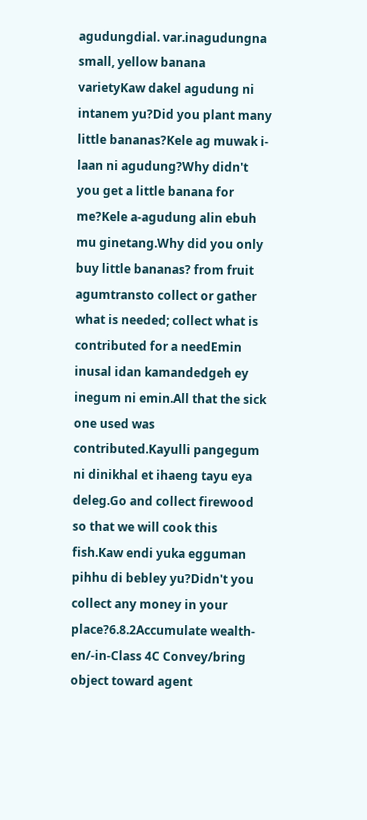agudungdial. var.inagudungna small, yellow banana varietyKaw dakel agudung ni intanem yu?Did you plant many little bananas?Kele ag muwak i-laan ni agudung?Why didn't you get a little banana for me?Kele a-agudung alin ebuh mu ginetang.Why did you only buy little bananas? from fruit
agumtransto collect or gather what is needed; collect what is contributed for a needEmin inusal idan kamandedgeh ey inegum ni emin.All that the sick one used was contributed.Kayulli pangegum ni dinikhal et ihaeng tayu eya deleg.Go and collect firewood so that we will cook this fish.Kaw endi yuka egguman pihhu di bebley yu?Didn't you collect any money in your place?6.8.2Accumulate wealth-en/-in-Class 4C Convey/bring object toward agent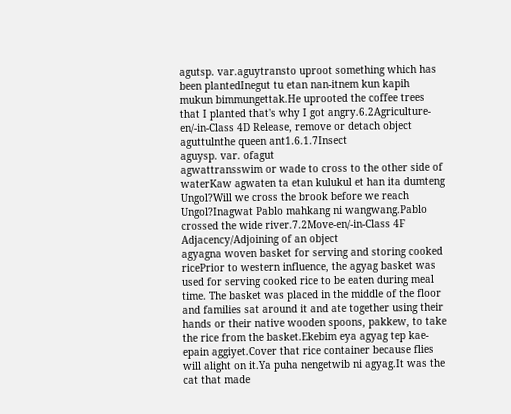agutsp. var.aguytransto uproot something which has been plantedInegut tu etan nan-itnem kun kapih mukun bimmungettak.He uprooted the coffee trees that I planted that's why I got angry.6.2Agriculture-en/-in-Class 4D Release, remove or detach object
aguttulnthe queen ant1.6.1.7Insect
aguysp. var. ofagut
agwattransswim or wade to cross to the other side of waterKaw agwaten ta etan kulukul et han ita dumteng Ungol?Will we cross the brook before we reach Ungol?Inagwat Pablo mahkang ni wangwang.Pablo crossed the wide river.7.2Move-en/-in-Class 4F Adjacency/Adjoining of an object
agyagna woven basket for serving and storing cooked ricePrior to western influence, the agyag basket was used for serving cooked rice to be eaten during meal time. The basket was placed in the middle of the floor and families sat around it and ate together using their hands or their native wooden spoons, pakkew, to take the rice from the basket.Ekebim eya agyag tep kae-epain aggiyet.Cover that rice container because flies will alight on it.Ya puha nengetwib ni agyag.It was the cat that made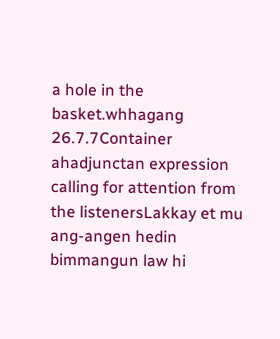a hole in the basket.whhagang 26.7.7Container
ahadjunctan expression calling for attention from the listenersLakkay et mu ang-angen hedin bimmangun law hi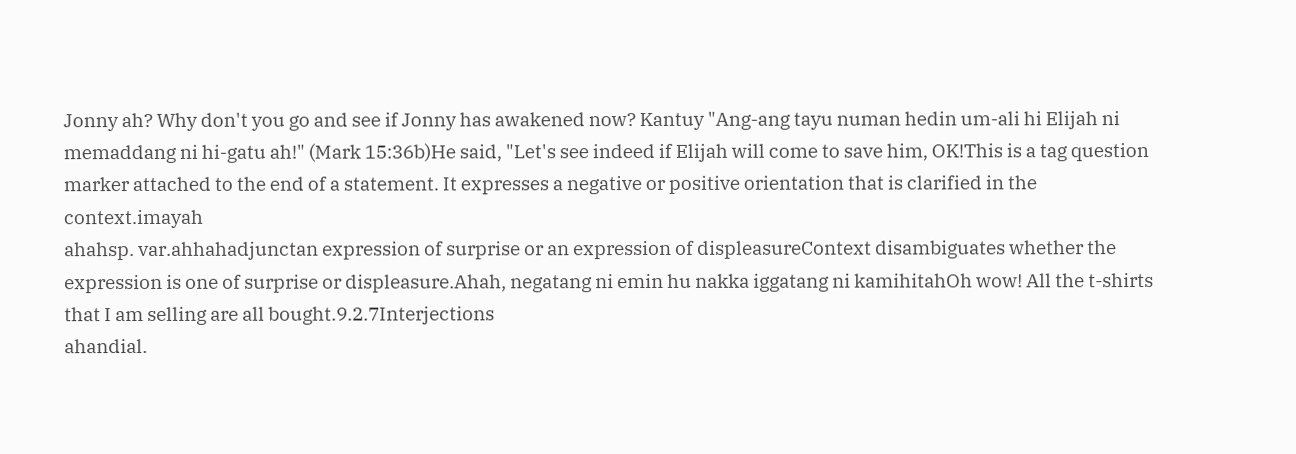Jonny ah? Why don't you go and see if Jonny has awakened now? Kantuy "Ang-ang tayu numan hedin um-ali hi Elijah ni memaddang ni hi-gatu ah!" (Mark 15:36b)He said, "Let's see indeed if Elijah will come to save him, OK!This is a tag question marker attached to the end of a statement. It expresses a negative or positive orientation that is clarified in the context.imayah
ahahsp. var.ahhahadjunctan expression of surprise or an expression of displeasureContext disambiguates whether the expression is one of surprise or displeasure.Ahah, negatang ni emin hu nakka iggatang ni kamihitahOh wow! All the t-shirts that I am selling are all bought.9.2.7Interjections
ahandial.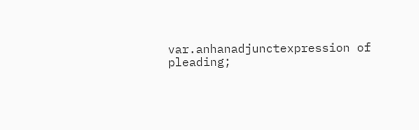var.anhanadjunctexpression of pleading;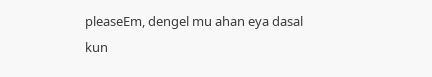pleaseEm, dengel mu ahan eya dasal kun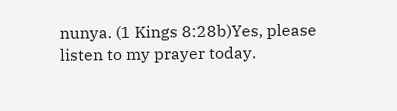nunya. (1 Kings 8:28b)Yes, please listen to my prayer today.